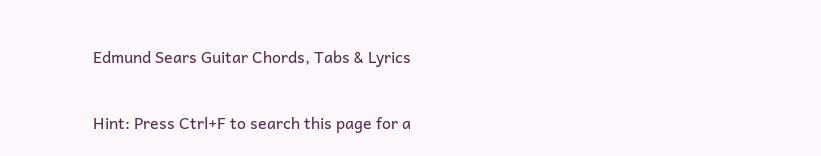Edmund Sears Guitar Chords, Tabs & Lyrics

Hint: Press Ctrl+F to search this page for a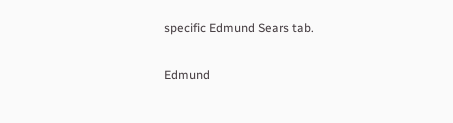specific Edmund Sears tab.

Edmund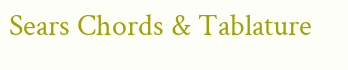Sears Chords & Tablature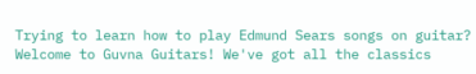Trying to learn how to play Edmund Sears songs on guitar? Welcome to Guvna Guitars! We've got all the classics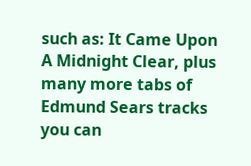such as: It Came Upon A Midnight Clear, plus many more tabs of Edmund Sears tracks you can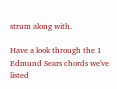strum along with.

Have a look through the 1 Edmund Sears chords we've listed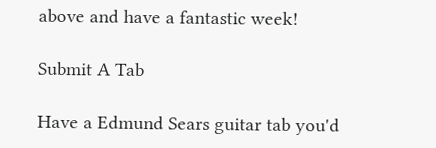above and have a fantastic week!

Submit A Tab

Have a Edmund Sears guitar tab you'd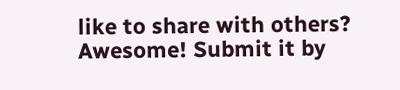like to share with others? Awesome! Submit it by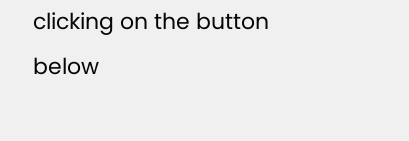clicking on the button below